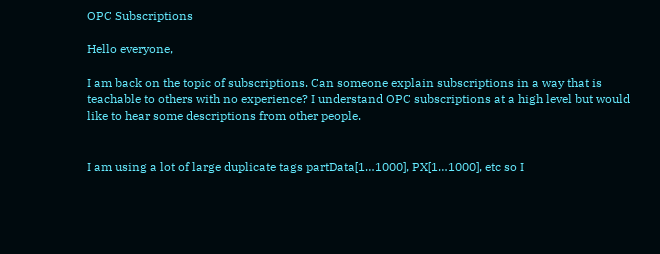OPC Subscriptions

Hello everyone,

I am back on the topic of subscriptions. Can someone explain subscriptions in a way that is teachable to others with no experience? I understand OPC subscriptions at a high level but would like to hear some descriptions from other people.


I am using a lot of large duplicate tags partData[1…1000], PX[1…1000], etc so I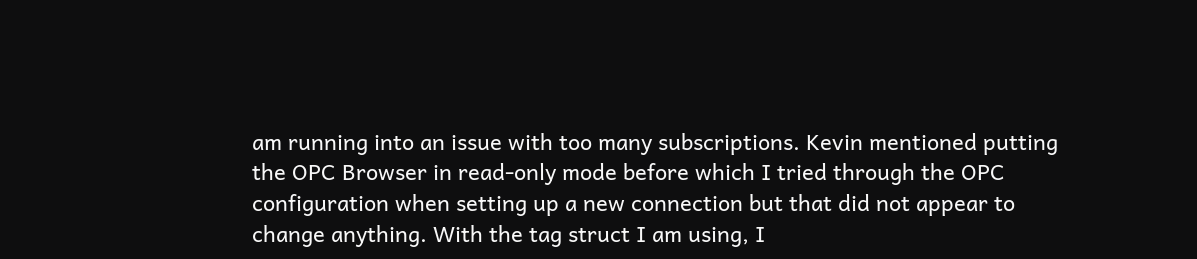am running into an issue with too many subscriptions. Kevin mentioned putting the OPC Browser in read-only mode before which I tried through the OPC configuration when setting up a new connection but that did not appear to change anything. With the tag struct I am using, I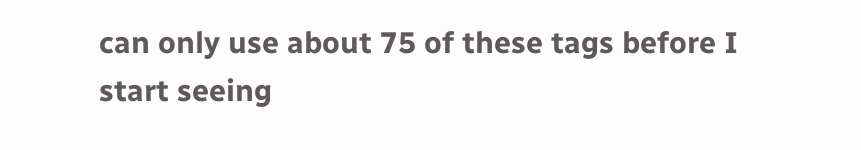can only use about 75 of these tags before I start seeing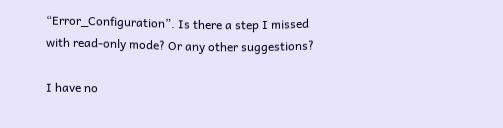“Error_Configuration”. Is there a step I missed with read-only mode? Or any other suggestions?

I have no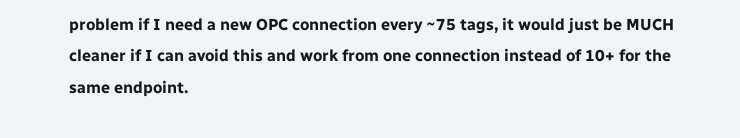problem if I need a new OPC connection every ~75 tags, it would just be MUCH cleaner if I can avoid this and work from one connection instead of 10+ for the same endpoint.